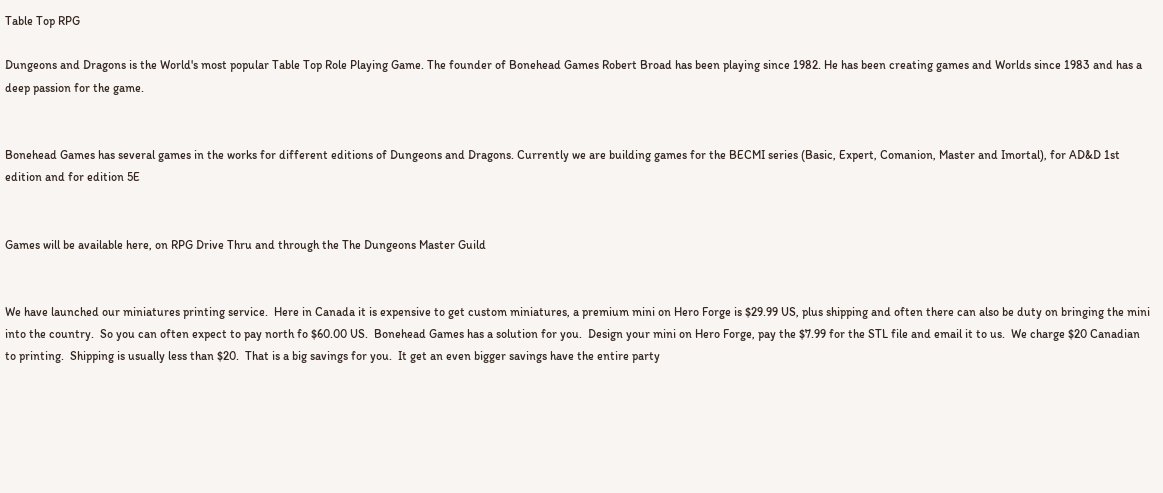Table Top RPG

Dungeons and Dragons is the World's most popular Table Top Role Playing Game. The founder of Bonehead Games Robert Broad has been playing since 1982. He has been creating games and Worlds since 1983 and has a deep passion for the game.


Bonehead Games has several games in the works for different editions of Dungeons and Dragons. Currently we are building games for the BECMI series (Basic, Expert, Comanion, Master and Imortal), for AD&D 1st edition and for edition 5E


Games will be available here, on RPG Drive Thru and through the The Dungeons Master Guild


We have launched our miniatures printing service.  Here in Canada it is expensive to get custom miniatures, a premium mini on Hero Forge is $29.99 US, plus shipping and often there can also be duty on bringing the mini into the country.  So you can often expect to pay north fo $60.00 US.  Bonehead Games has a solution for you.  Design your mini on Hero Forge, pay the $7.99 for the STL file and email it to us.  We charge $20 Canadian to printing.  Shipping is usually less than $20.  That is a big savings for you.  It get an even bigger savings have the entire party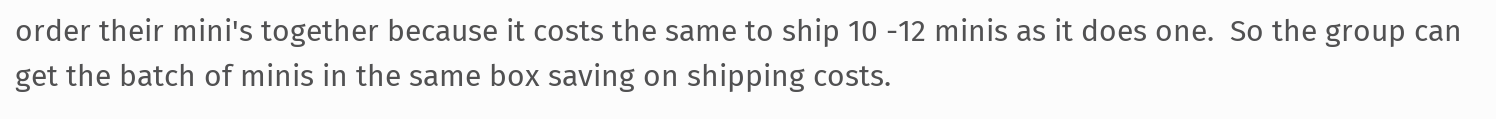order their mini's together because it costs the same to ship 10 -12 minis as it does one.  So the group can get the batch of minis in the same box saving on shipping costs.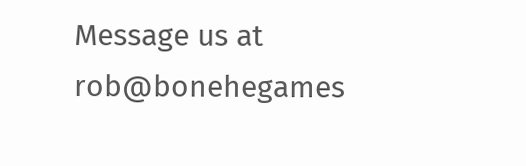Message us at  rob@bonehegames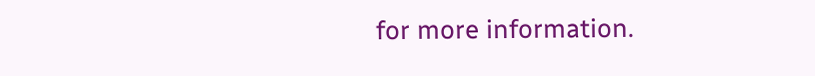for more information.